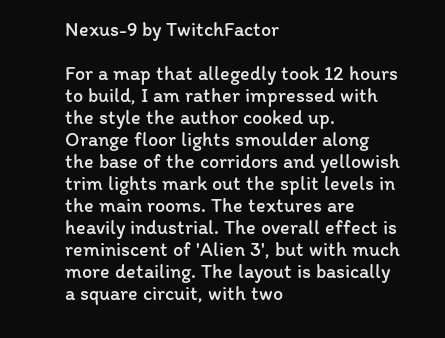Nexus-9 by TwitchFactor

For a map that allegedly took 12 hours to build, I am rather impressed with the style the author cooked up. Orange floor lights smoulder along the base of the corridors and yellowish trim lights mark out the split levels in the main rooms. The textures are heavily industrial. The overall effect is reminiscent of 'Alien 3', but with much more detailing. The layout is basically a square circuit, with two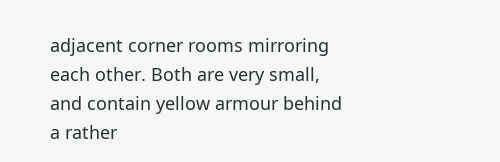adjacent corner rooms mirroring each other. Both are very small, and contain yellow armour behind a rather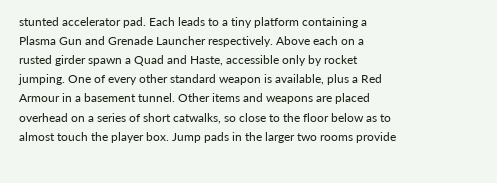stunted accelerator pad. Each leads to a tiny platform containing a Plasma Gun and Grenade Launcher respectively. Above each on a rusted girder spawn a Quad and Haste, accessible only by rocket jumping. One of every other standard weapon is available, plus a Red Armour in a basement tunnel. Other items and weapons are placed overhead on a series of short catwalks, so close to the floor below as to almost touch the player box. Jump pads in the larger two rooms provide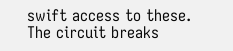swift access to these. The circuit breaks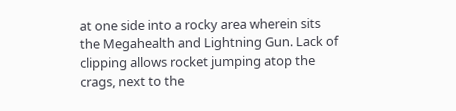at one side into a rocky area wherein sits the Megahealth and Lightning Gun. Lack of clipping allows rocket jumping atop the crags, next to the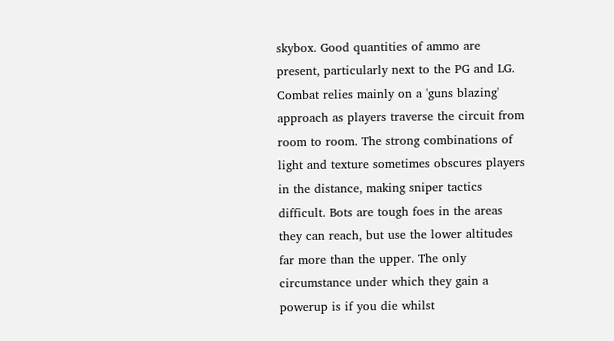skybox. Good quantities of ammo are present, particularly next to the PG and LG. Combat relies mainly on a 'guns blazing' approach as players traverse the circuit from room to room. The strong combinations of light and texture sometimes obscures players in the distance, making sniper tactics difficult. Bots are tough foes in the areas they can reach, but use the lower altitudes far more than the upper. The only circumstance under which they gain a powerup is if you die whilst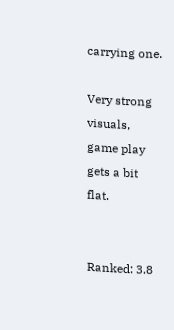carrying one.

Very strong visuals, game play gets a bit flat.


Ranked: 3.8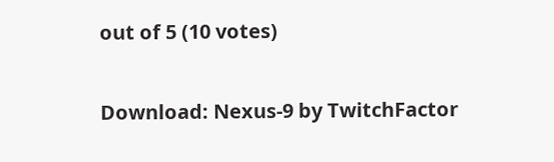out of 5 (10 votes)

Download: Nexus-9 by TwitchFactor